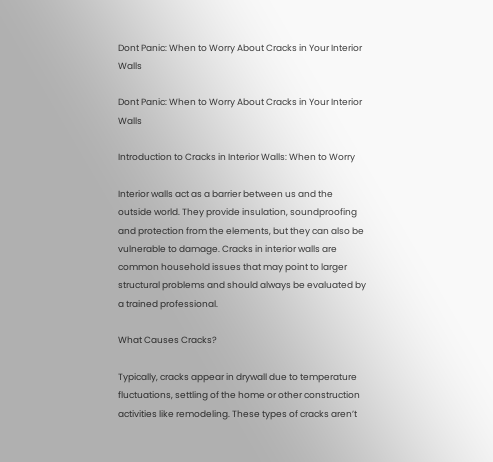Dont Panic: When to Worry About Cracks in Your Interior Walls

Dont Panic: When to Worry About Cracks in Your Interior Walls

Introduction to Cracks in Interior Walls: When to Worry

Interior walls act as a barrier between us and the outside world. They provide insulation, soundproofing and protection from the elements, but they can also be vulnerable to damage. Cracks in interior walls are common household issues that may point to larger structural problems and should always be evaluated by a trained professional.

What Causes Cracks?

Typically, cracks appear in drywall due to temperature fluctuations, settling of the home or other construction activities like remodeling. These types of cracks aren’t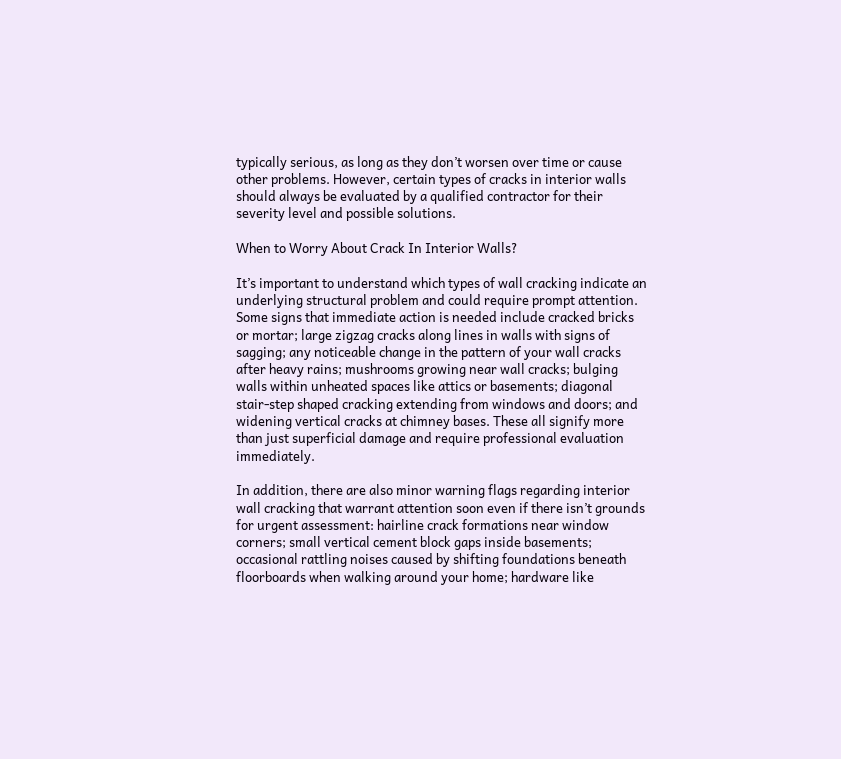typically serious, as long as they don’t worsen over time or cause other problems. However, certain types of cracks in interior walls should always be evaluated by a qualified contractor for their severity level and possible solutions.

When to Worry About Crack In Interior Walls?

It’s important to understand which types of wall cracking indicate an underlying structural problem and could require prompt attention. Some signs that immediate action is needed include cracked bricks or mortar; large zigzag cracks along lines in walls with signs of sagging; any noticeable change in the pattern of your wall cracks after heavy rains; mushrooms growing near wall cracks; bulging walls within unheated spaces like attics or basements; diagonal stair-step shaped cracking extending from windows and doors; and widening vertical cracks at chimney bases. These all signify more than just superficial damage and require professional evaluation immediately.

In addition, there are also minor warning flags regarding interior wall cracking that warrant attention soon even if there isn’t grounds for urgent assessment: hairline crack formations near window corners; small vertical cement block gaps inside basements; occasional rattling noises caused by shifting foundations beneath floorboards when walking around your home; hardware like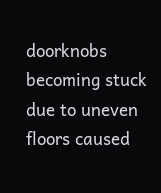doorknobs becoming stuck due to uneven floors caused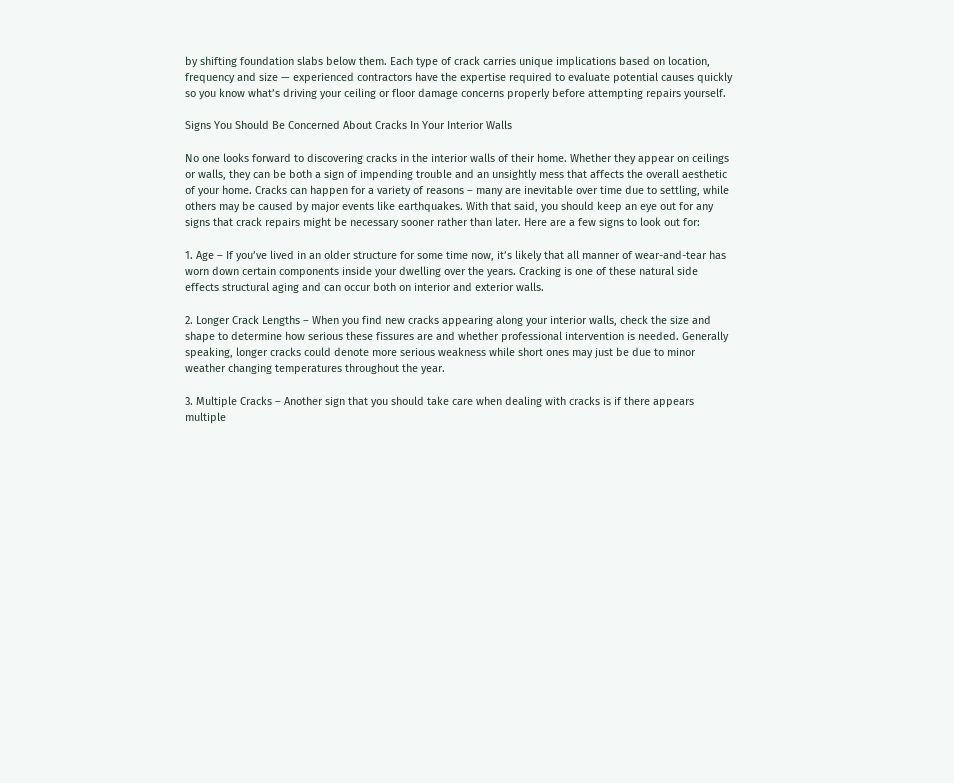by shifting foundation slabs below them. Each type of crack carries unique implications based on location, frequency and size — experienced contractors have the expertise required to evaluate potential causes quickly so you know what’s driving your ceiling or floor damage concerns properly before attempting repairs yourself.

Signs You Should Be Concerned About Cracks In Your Interior Walls

No one looks forward to discovering cracks in the interior walls of their home. Whether they appear on ceilings or walls, they can be both a sign of impending trouble and an unsightly mess that affects the overall aesthetic of your home. Cracks can happen for a variety of reasons – many are inevitable over time due to settling, while others may be caused by major events like earthquakes. With that said, you should keep an eye out for any signs that crack repairs might be necessary sooner rather than later. Here are a few signs to look out for:

1. Age – If you’ve lived in an older structure for some time now, it’s likely that all manner of wear-and-tear has worn down certain components inside your dwelling over the years. Cracking is one of these natural side effects structural aging and can occur both on interior and exterior walls.

2. Longer Crack Lengths – When you find new cracks appearing along your interior walls, check the size and shape to determine how serious these fissures are and whether professional intervention is needed. Generally speaking, longer cracks could denote more serious weakness while short ones may just be due to minor weather changing temperatures throughout the year.

3. Multiple Cracks – Another sign that you should take care when dealing with cracks is if there appears multiple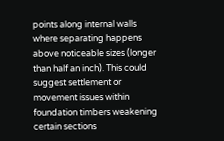points along internal walls where separating happens above noticeable sizes (longer than half an inch). This could suggest settlement or movement issues within foundation timbers weakening certain sections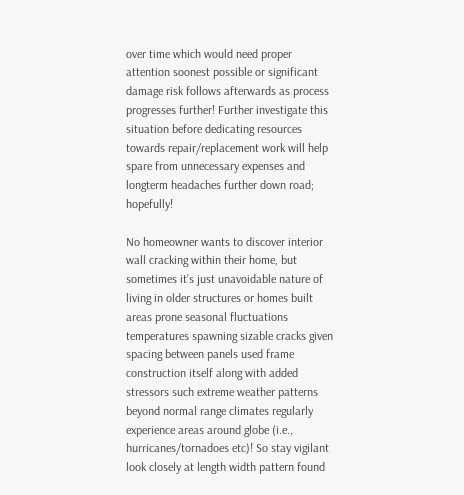over time which would need proper attention soonest possible or significant damage risk follows afterwards as process progresses further! Further investigate this situation before dedicating resources towards repair/replacement work will help spare from unnecessary expenses and longterm headaches further down road; hopefully!

No homeowner wants to discover interior wall cracking within their home, but sometimes it’s just unavoidable nature of living in older structures or homes built areas prone seasonal fluctuations temperatures spawning sizable cracks given spacing between panels used frame construction itself along with added stressors such extreme weather patterns beyond normal range climates regularly experience areas around globe (i.e., hurricanes/tornadoes etc)! So stay vigilant look closely at length width pattern found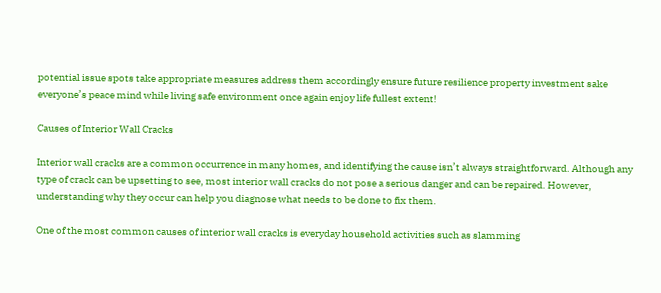potential issue spots take appropriate measures address them accordingly ensure future resilience property investment sake everyone’s peace mind while living safe environment once again enjoy life fullest extent!

Causes of Interior Wall Cracks

Interior wall cracks are a common occurrence in many homes, and identifying the cause isn’t always straightforward. Although any type of crack can be upsetting to see, most interior wall cracks do not pose a serious danger and can be repaired. However, understanding why they occur can help you diagnose what needs to be done to fix them.

One of the most common causes of interior wall cracks is everyday household activities such as slamming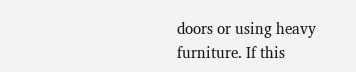doors or using heavy furniture. If this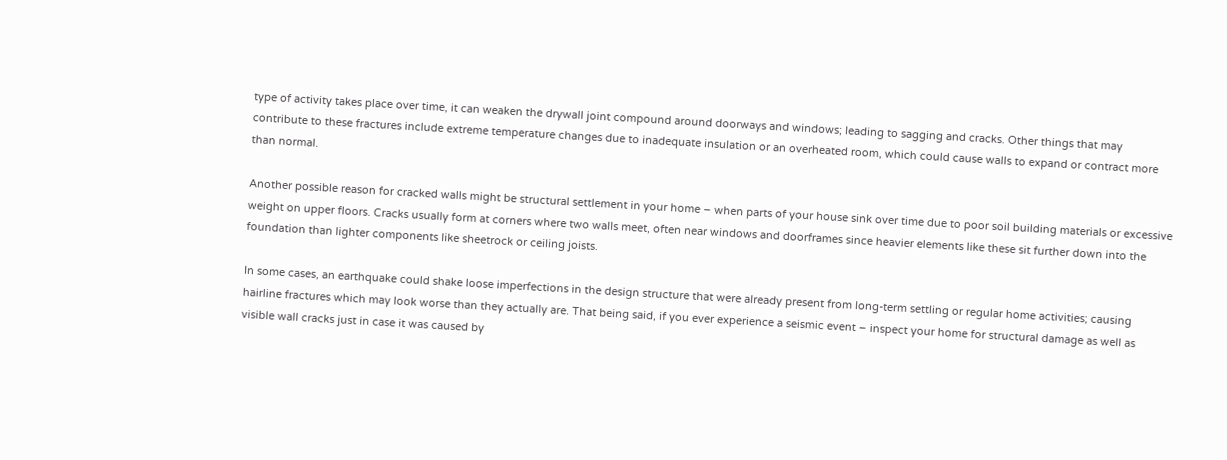type of activity takes place over time, it can weaken the drywall joint compound around doorways and windows; leading to sagging and cracks. Other things that may contribute to these fractures include extreme temperature changes due to inadequate insulation or an overheated room, which could cause walls to expand or contract more than normal.

Another possible reason for cracked walls might be structural settlement in your home – when parts of your house sink over time due to poor soil building materials or excessive weight on upper floors. Cracks usually form at corners where two walls meet, often near windows and doorframes since heavier elements like these sit further down into the foundation than lighter components like sheetrock or ceiling joists.

In some cases, an earthquake could shake loose imperfections in the design structure that were already present from long-term settling or regular home activities; causing hairline fractures which may look worse than they actually are. That being said, if you ever experience a seismic event – inspect your home for structural damage as well as visible wall cracks just in case it was caused by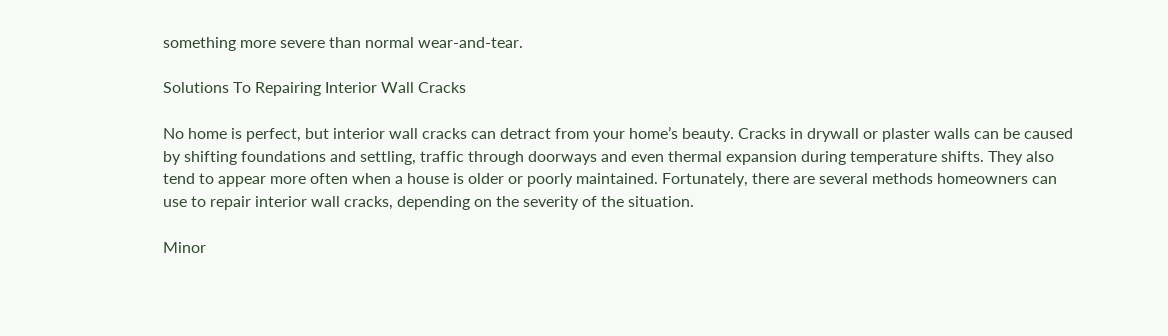something more severe than normal wear-and-tear.

Solutions To Repairing Interior Wall Cracks

No home is perfect, but interior wall cracks can detract from your home’s beauty. Cracks in drywall or plaster walls can be caused by shifting foundations and settling, traffic through doorways and even thermal expansion during temperature shifts. They also tend to appear more often when a house is older or poorly maintained. Fortunately, there are several methods homeowners can use to repair interior wall cracks, depending on the severity of the situation.

Minor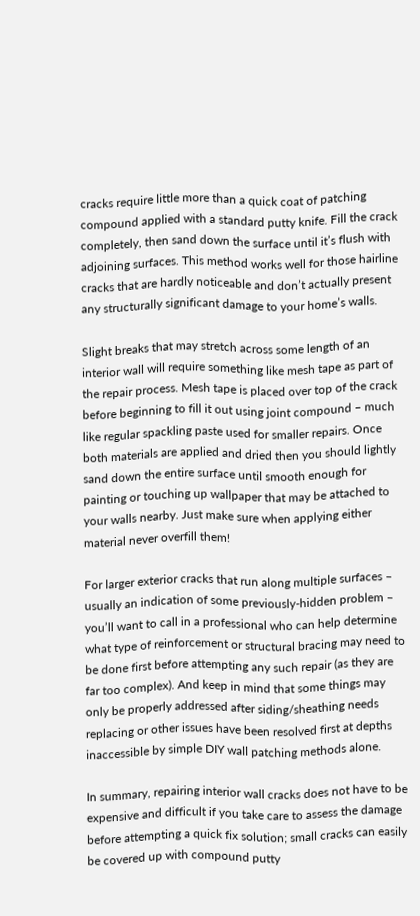cracks require little more than a quick coat of patching compound applied with a standard putty knife. Fill the crack completely, then sand down the surface until it’s flush with adjoining surfaces. This method works well for those hairline cracks that are hardly noticeable and don’t actually present any structurally significant damage to your home’s walls.

Slight breaks that may stretch across some length of an interior wall will require something like mesh tape as part of the repair process. Mesh tape is placed over top of the crack before beginning to fill it out using joint compound – much like regular spackling paste used for smaller repairs. Once both materials are applied and dried then you should lightly sand down the entire surface until smooth enough for painting or touching up wallpaper that may be attached to your walls nearby. Just make sure when applying either material never overfill them!

For larger exterior cracks that run along multiple surfaces – usually an indication of some previously-hidden problem – you’ll want to call in a professional who can help determine what type of reinforcement or structural bracing may need to be done first before attempting any such repair (as they are far too complex). And keep in mind that some things may only be properly addressed after siding/sheathing needs replacing or other issues have been resolved first at depths inaccessible by simple DIY wall patching methods alone.

In summary, repairing interior wall cracks does not have to be expensive and difficult if you take care to assess the damage before attempting a quick fix solution; small cracks can easily be covered up with compound putty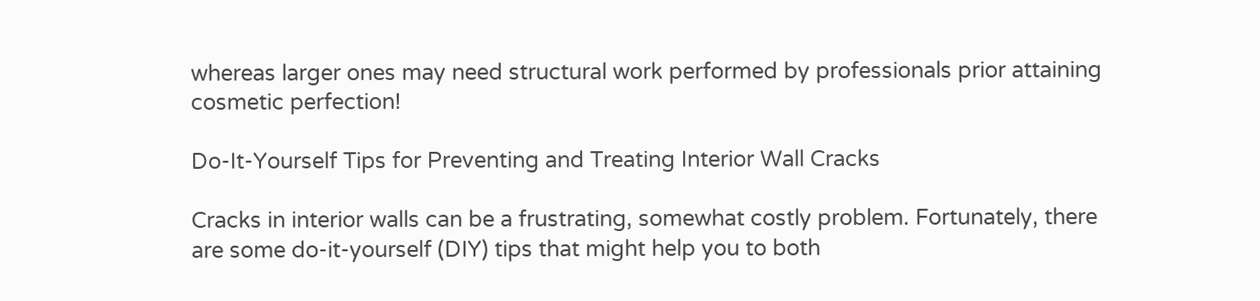whereas larger ones may need structural work performed by professionals prior attaining cosmetic perfection!

Do-It-Yourself Tips for Preventing and Treating Interior Wall Cracks

Cracks in interior walls can be a frustrating, somewhat costly problem. Fortunately, there are some do-it-yourself (DIY) tips that might help you to both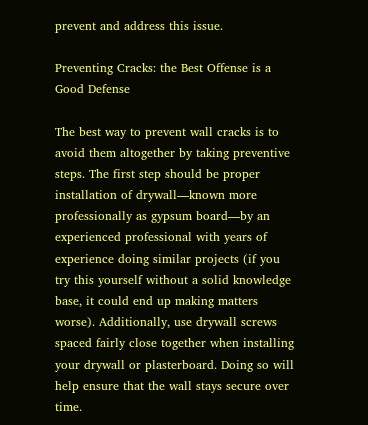prevent and address this issue.

Preventing Cracks: the Best Offense is a Good Defense

The best way to prevent wall cracks is to avoid them altogether by taking preventive steps. The first step should be proper installation of drywall—known more professionally as gypsum board—by an experienced professional with years of experience doing similar projects (if you try this yourself without a solid knowledge base, it could end up making matters worse). Additionally, use drywall screws spaced fairly close together when installing your drywall or plasterboard. Doing so will help ensure that the wall stays secure over time.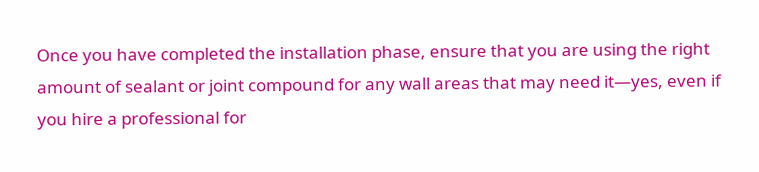Once you have completed the installation phase, ensure that you are using the right amount of sealant or joint compound for any wall areas that may need it—yes, even if you hire a professional for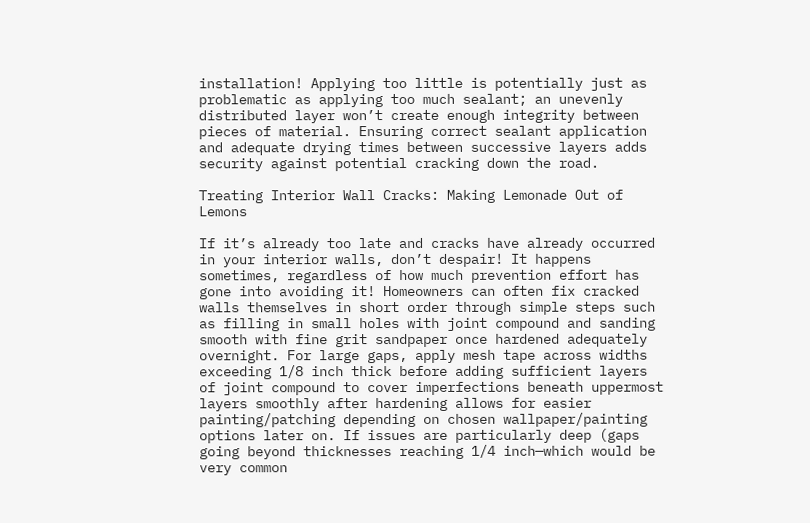installation! Applying too little is potentially just as problematic as applying too much sealant; an unevenly distributed layer won’t create enough integrity between pieces of material. Ensuring correct sealant application and adequate drying times between successive layers adds security against potential cracking down the road.

Treating Interior Wall Cracks: Making Lemonade Out of Lemons

If it’s already too late and cracks have already occurred in your interior walls, don’t despair! It happens sometimes, regardless of how much prevention effort has gone into avoiding it! Homeowners can often fix cracked walls themselves in short order through simple steps such as filling in small holes with joint compound and sanding smooth with fine grit sandpaper once hardened adequately overnight. For large gaps, apply mesh tape across widths exceeding 1/8 inch thick before adding sufficient layers of joint compound to cover imperfections beneath uppermost layers smoothly after hardening allows for easier painting/patching depending on chosen wallpaper/painting options later on. If issues are particularly deep (gaps going beyond thicknesses reaching 1/4 inch—which would be very common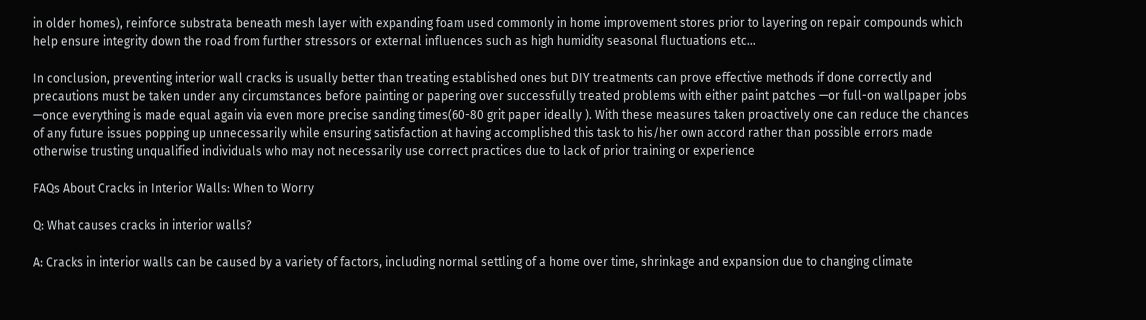in older homes), reinforce substrata beneath mesh layer with expanding foam used commonly in home improvement stores prior to layering on repair compounds which help ensure integrity down the road from further stressors or external influences such as high humidity seasonal fluctuations etc…

In conclusion, preventing interior wall cracks is usually better than treating established ones but DIY treatments can prove effective methods if done correctly and precautions must be taken under any circumstances before painting or papering over successfully treated problems with either paint patches —or full-on wallpaper jobs —once everything is made equal again via even more precise sanding times(60-80 grit paper ideally ). With these measures taken proactively one can reduce the chances of any future issues popping up unnecessarily while ensuring satisfaction at having accomplished this task to his/her own accord rather than possible errors made otherwise trusting unqualified individuals who may not necessarily use correct practices due to lack of prior training or experience

FAQs About Cracks in Interior Walls: When to Worry

Q: What causes cracks in interior walls?

A: Cracks in interior walls can be caused by a variety of factors, including normal settling of a home over time, shrinkage and expansion due to changing climate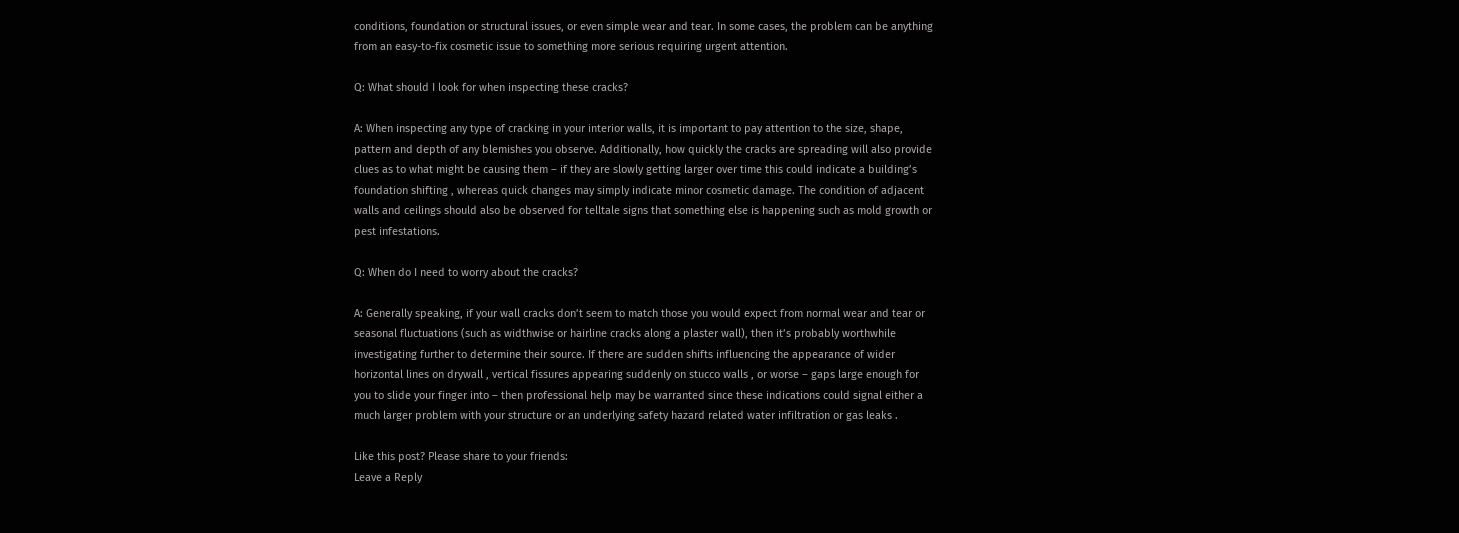conditions, foundation or structural issues, or even simple wear and tear. In some cases, the problem can be anything from an easy-to-fix cosmetic issue to something more serious requiring urgent attention.

Q: What should I look for when inspecting these cracks?

A: When inspecting any type of cracking in your interior walls, it is important to pay attention to the size, shape, pattern and depth of any blemishes you observe. Additionally, how quickly the cracks are spreading will also provide clues as to what might be causing them – if they are slowly getting larger over time this could indicate a building’s foundation shifting , whereas quick changes may simply indicate minor cosmetic damage. The condition of adjacent walls and ceilings should also be observed for telltale signs that something else is happening such as mold growth or pest infestations.

Q: When do I need to worry about the cracks?

A: Generally speaking, if your wall cracks don’t seem to match those you would expect from normal wear and tear or seasonal fluctuations (such as widthwise or hairline cracks along a plaster wall), then it’s probably worthwhile investigating further to determine their source. If there are sudden shifts influencing the appearance of wider horizontal lines on drywall , vertical fissures appearing suddenly on stucco walls , or worse – gaps large enough for you to slide your finger into – then professional help may be warranted since these indications could signal either a much larger problem with your structure or an underlying safety hazard related water infiltration or gas leaks .

Like this post? Please share to your friends:
Leave a Reply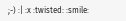;-) :| :x :twisted: :smile: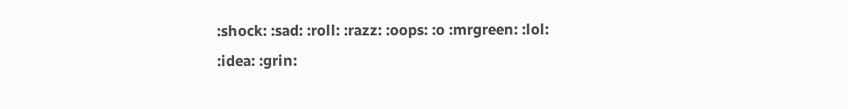:shock: :sad: :roll: :razz: :oops: :o :mrgreen: :lol: :idea: :grin: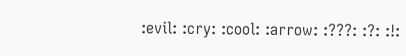:evil: :cry: :cool: :arrow: :???: :?: :!: